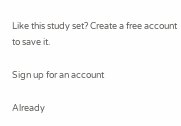Like this study set? Create a free account to save it.

Sign up for an account

Already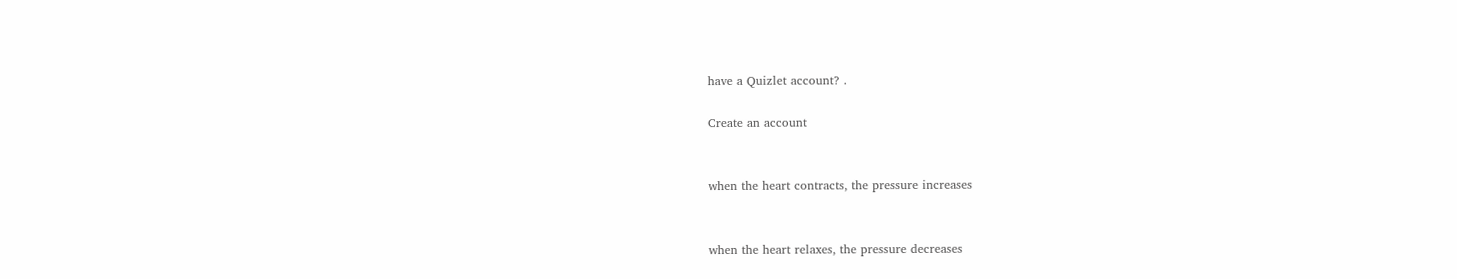have a Quizlet account? .

Create an account


when the heart contracts, the pressure increases


when the heart relaxes, the pressure decreases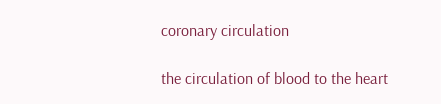coronary circulation

the circulation of blood to the heart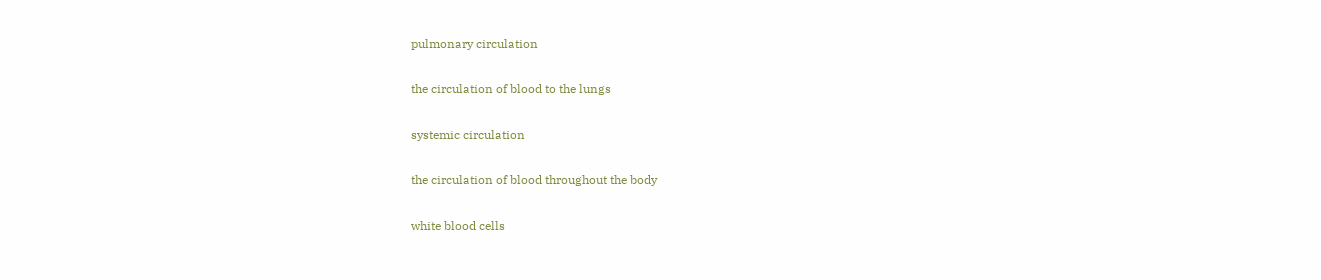pulmonary circulation

the circulation of blood to the lungs

systemic circulation

the circulation of blood throughout the body

white blood cells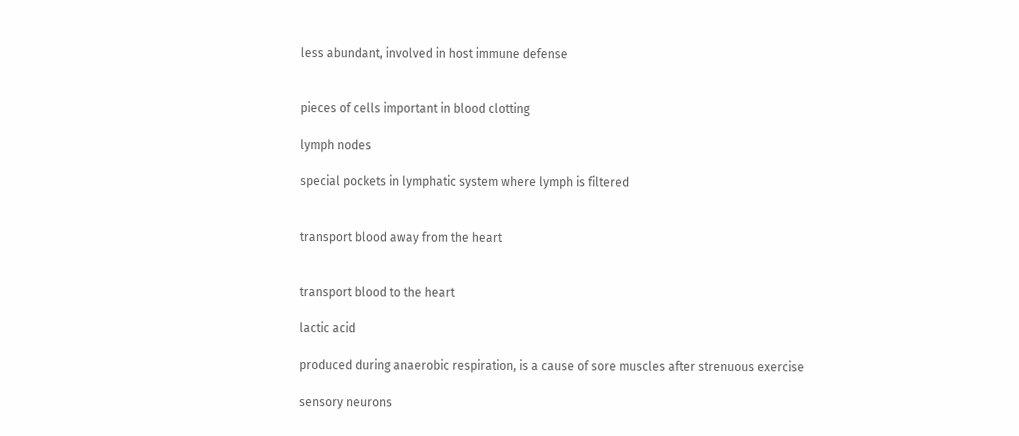less abundant, involved in host immune defense


pieces of cells important in blood clotting

lymph nodes

special pockets in lymphatic system where lymph is filtered


transport blood away from the heart


transport blood to the heart

lactic acid

produced during anaerobic respiration, is a cause of sore muscles after strenuous exercise

sensory neurons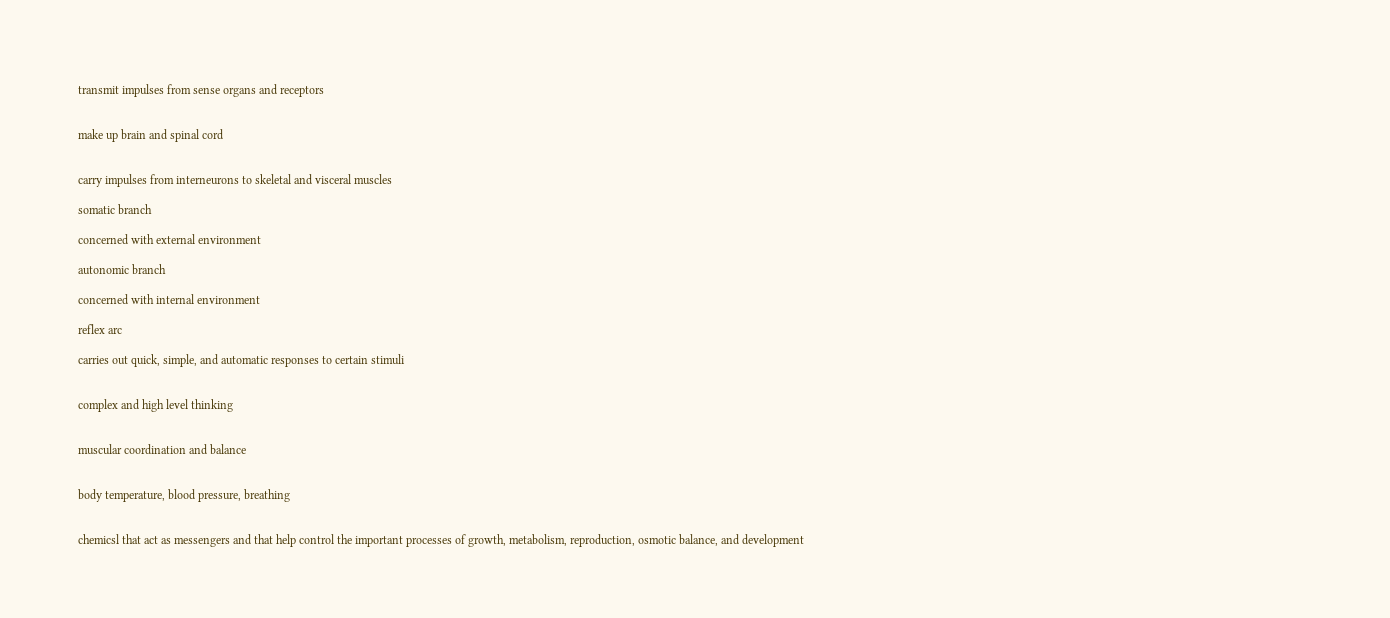transmit impulses from sense organs and receptors


make up brain and spinal cord


carry impulses from interneurons to skeletal and visceral muscles

somatic branch

concerned with external environment

autonomic branch

concerned with internal environment

reflex arc

carries out quick, simple, and automatic responses to certain stimuli


complex and high level thinking


muscular coordination and balance


body temperature, blood pressure, breathing


chemicsl that act as messengers and that help control the important processes of growth, metabolism, reproduction, osmotic balance, and development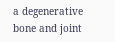a degenerative bone and joint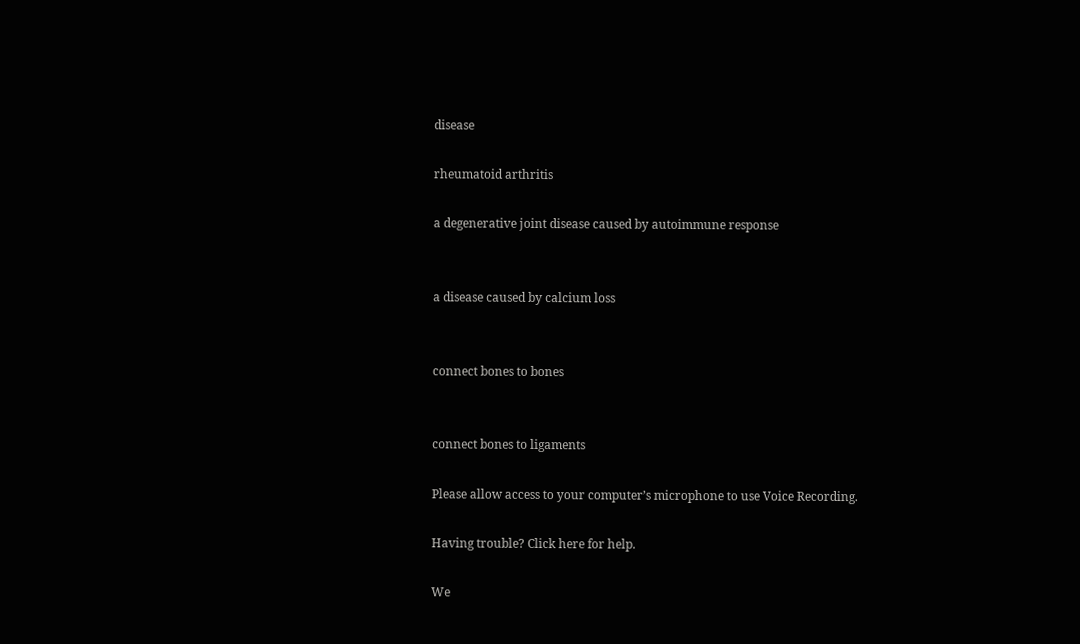disease

rheumatoid arthritis

a degenerative joint disease caused by autoimmune response


a disease caused by calcium loss


connect bones to bones


connect bones to ligaments

Please allow access to your computer’s microphone to use Voice Recording.

Having trouble? Click here for help.

We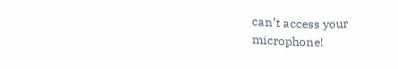can’t access your microphone!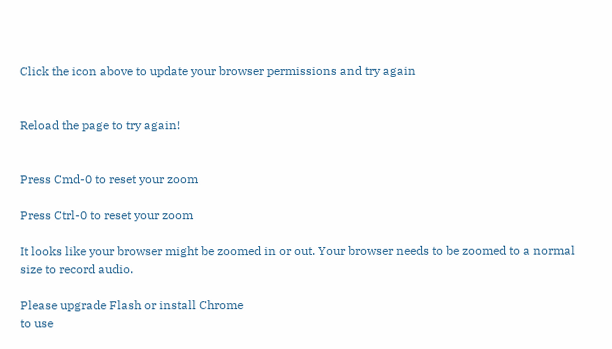Click the icon above to update your browser permissions and try again


Reload the page to try again!


Press Cmd-0 to reset your zoom

Press Ctrl-0 to reset your zoom

It looks like your browser might be zoomed in or out. Your browser needs to be zoomed to a normal size to record audio.

Please upgrade Flash or install Chrome
to use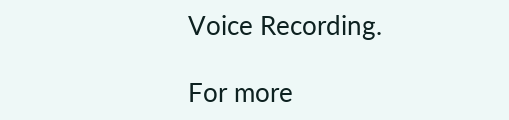Voice Recording.

For more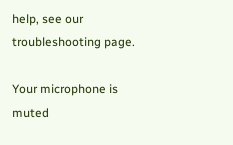help, see our troubleshooting page.

Your microphone is muted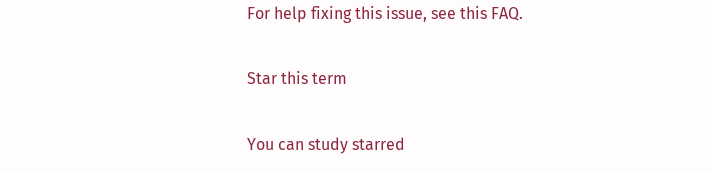For help fixing this issue, see this FAQ.

Star this term

You can study starred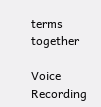terms together

Voice Recording